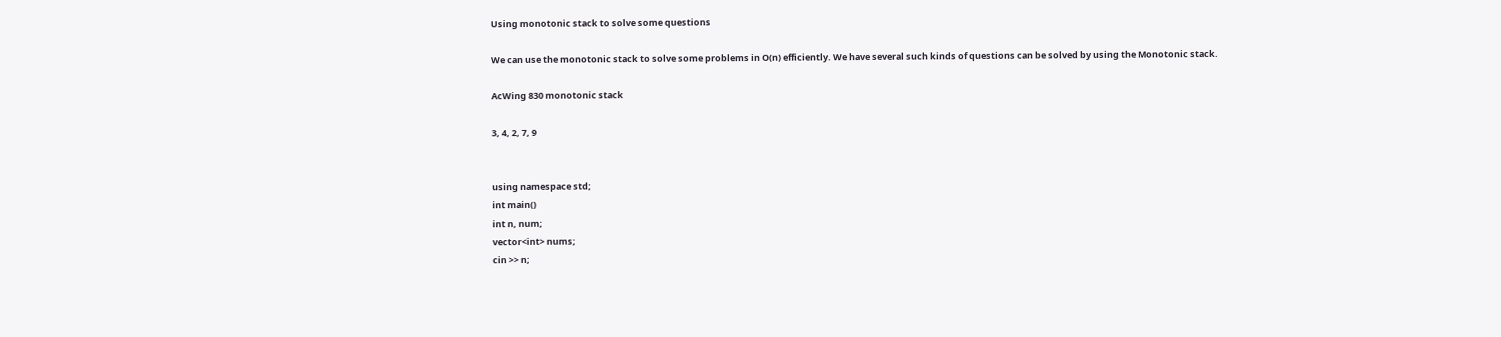Using monotonic stack to solve some questions

We can use the monotonic stack to solve some problems in O(n) efficiently. We have several such kinds of questions can be solved by using the Monotonic stack.

AcWing 830 monotonic stack

3, 4, 2, 7, 9


using namespace std;
int main()
int n, num;
vector<int> nums;
cin >> n;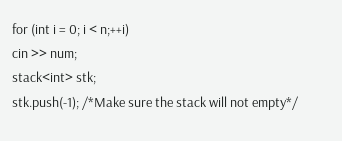for (int i = 0; i < n;++i)
cin >> num;
stack<int> stk;
stk.push(-1); /*Make sure the stack will not empty*/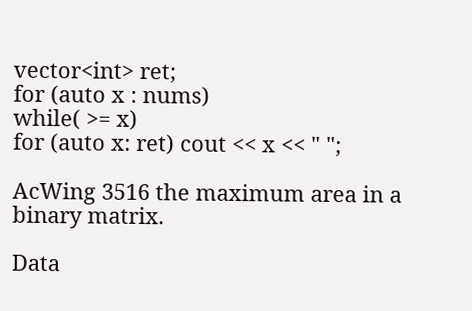vector<int> ret;
for (auto x : nums)
while( >= x)
for (auto x: ret) cout << x << " ";

AcWing 3516 the maximum area in a binary matrix.

Data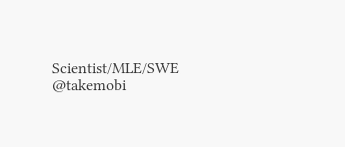Scientist/MLE/SWE @takemobi